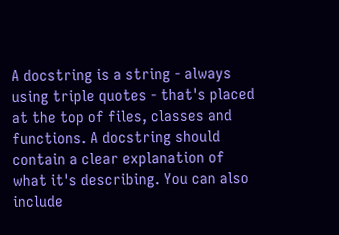A docstring is a string - always using triple quotes - that's placed at the top of files, classes and functions. A docstring should contain a clear explanation of what it's describing. You can also include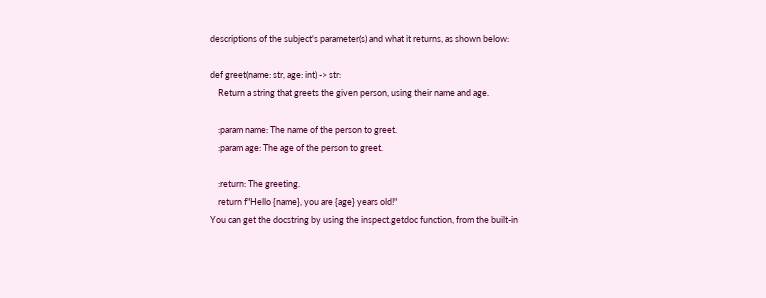descriptions of the subject's parameter(s) and what it returns, as shown below:

def greet(name: str, age: int) -> str:
    Return a string that greets the given person, using their name and age.

    :param name: The name of the person to greet.
    :param age: The age of the person to greet.

    :return: The greeting.
    return f"Hello {name}, you are {age} years old!"
You can get the docstring by using the inspect.getdoc function, from the built-in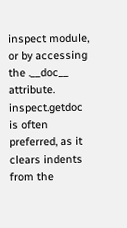inspect module, or by accessing the .__doc__ attribute. inspect.getdoc is often preferred, as it clears indents from the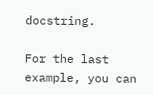docstring.

For the last example, you can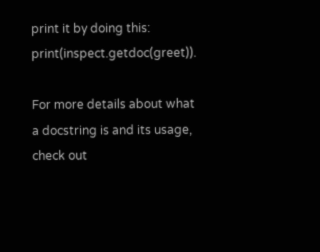print it by doing this: print(inspect.getdoc(greet)).

For more details about what a docstring is and its usage, check out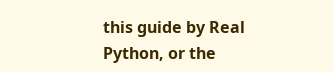this guide by Real Python, or the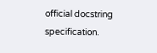official docstring specification.